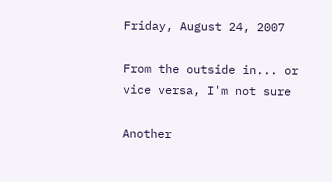Friday, August 24, 2007

From the outside in... or vice versa, I'm not sure

Another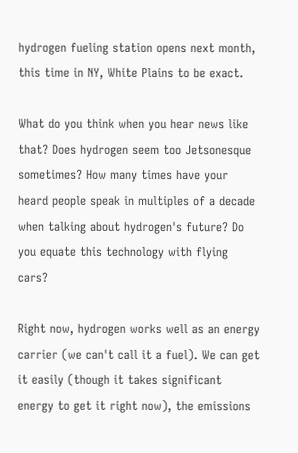hydrogen fueling station opens next month, this time in NY, White Plains to be exact.

What do you think when you hear news like that? Does hydrogen seem too Jetsonesque sometimes? How many times have your heard people speak in multiples of a decade when talking about hydrogen's future? Do you equate this technology with flying cars?

Right now, hydrogen works well as an energy carrier (we can't call it a fuel). We can get it easily (though it takes significant energy to get it right now), the emissions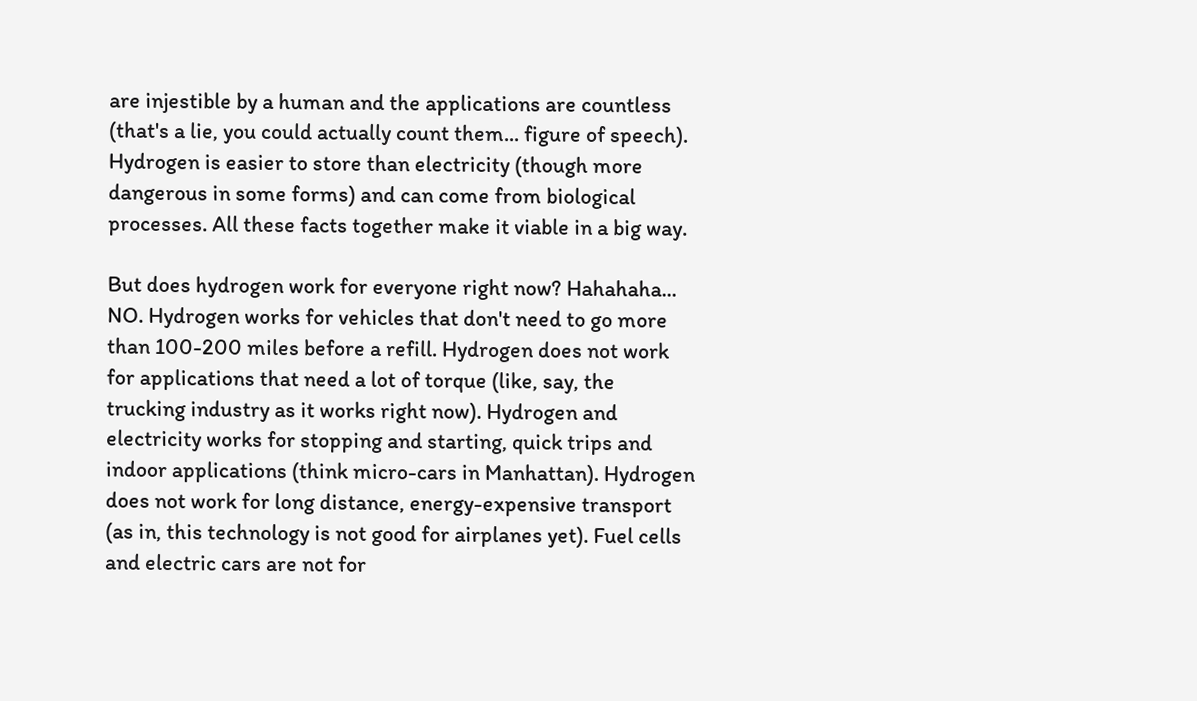are injestible by a human and the applications are countless (that's a lie, you could actually count them... figure of speech). Hydrogen is easier to store than electricity (though more dangerous in some forms) and can come from biological processes. All these facts together make it viable in a big way.

But does hydrogen work for everyone right now? Hahahaha... NO. Hydrogen works for vehicles that don't need to go more than 100-200 miles before a refill. Hydrogen does not work for applications that need a lot of torque (like, say, the trucking industry as it works right now). Hydrogen and electricity works for stopping and starting, quick trips and indoor applications (think micro-cars in Manhattan). Hydrogen does not work for long distance, energy-expensive transport (as in, this technology is not good for airplanes yet). Fuel cells and electric cars are not for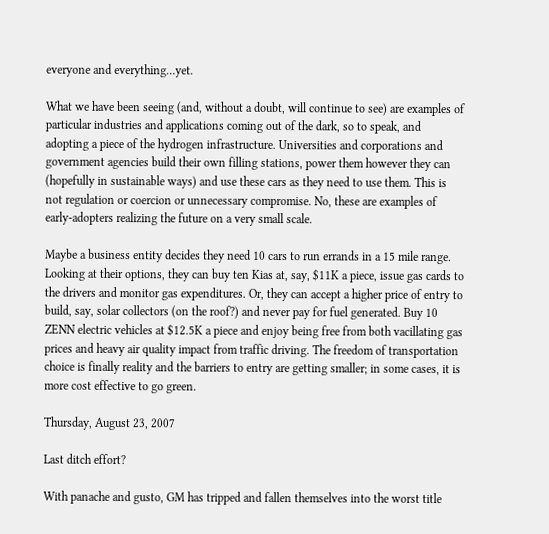everyone and everything…yet.

What we have been seeing (and, without a doubt, will continue to see) are examples of particular industries and applications coming out of the dark, so to speak, and adopting a piece of the hydrogen infrastructure. Universities and corporations and government agencies build their own filling stations, power them however they can (hopefully in sustainable ways) and use these cars as they need to use them. This is not regulation or coercion or unnecessary compromise. No, these are examples of early-adopters realizing the future on a very small scale.

Maybe a business entity decides they need 10 cars to run errands in a 15 mile range. Looking at their options, they can buy ten Kias at, say, $11K a piece, issue gas cards to the drivers and monitor gas expenditures. Or, they can accept a higher price of entry to build, say, solar collectors (on the roof?) and never pay for fuel generated. Buy 10 ZENN electric vehicles at $12.5K a piece and enjoy being free from both vacillating gas prices and heavy air quality impact from traffic driving. The freedom of transportation choice is finally reality and the barriers to entry are getting smaller; in some cases, it is more cost effective to go green.

Thursday, August 23, 2007

Last ditch effort?

With panache and gusto, GM has tripped and fallen themselves into the worst title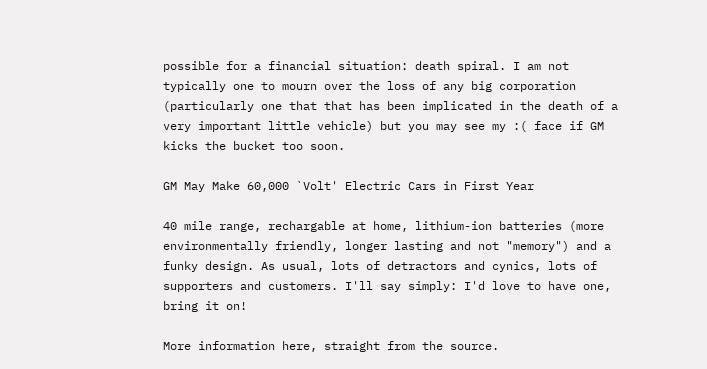possible for a financial situation: death spiral. I am not typically one to mourn over the loss of any big corporation (particularly one that that has been implicated in the death of a very important little vehicle) but you may see my :( face if GM kicks the bucket too soon.

GM May Make 60,000 `Volt' Electric Cars in First Year

40 mile range, rechargable at home, lithium-ion batteries (more environmentally friendly, longer lasting and not "memory") and a funky design. As usual, lots of detractors and cynics, lots of supporters and customers. I'll say simply: I'd love to have one, bring it on!

More information here, straight from the source.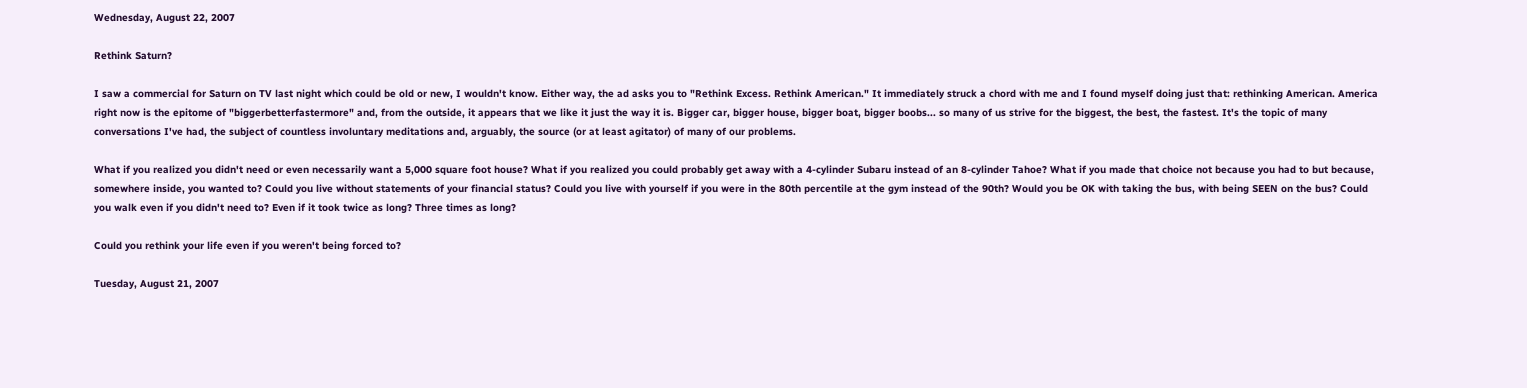Wednesday, August 22, 2007

Rethink Saturn?

I saw a commercial for Saturn on TV last night which could be old or new, I wouldn't know. Either way, the ad asks you to "Rethink Excess. Rethink American." It immediately struck a chord with me and I found myself doing just that: rethinking American. America right now is the epitome of "biggerbetterfastermore" and, from the outside, it appears that we like it just the way it is. Bigger car, bigger house, bigger boat, bigger boobs... so many of us strive for the biggest, the best, the fastest. It's the topic of many conversations I've had, the subject of countless involuntary meditations and, arguably, the source (or at least agitator) of many of our problems.

What if you realized you didn't need or even necessarily want a 5,000 square foot house? What if you realized you could probably get away with a 4-cylinder Subaru instead of an 8-cylinder Tahoe? What if you made that choice not because you had to but because, somewhere inside, you wanted to? Could you live without statements of your financial status? Could you live with yourself if you were in the 80th percentile at the gym instead of the 90th? Would you be OK with taking the bus, with being SEEN on the bus? Could you walk even if you didn't need to? Even if it took twice as long? Three times as long?

Could you rethink your life even if you weren't being forced to?

Tuesday, August 21, 2007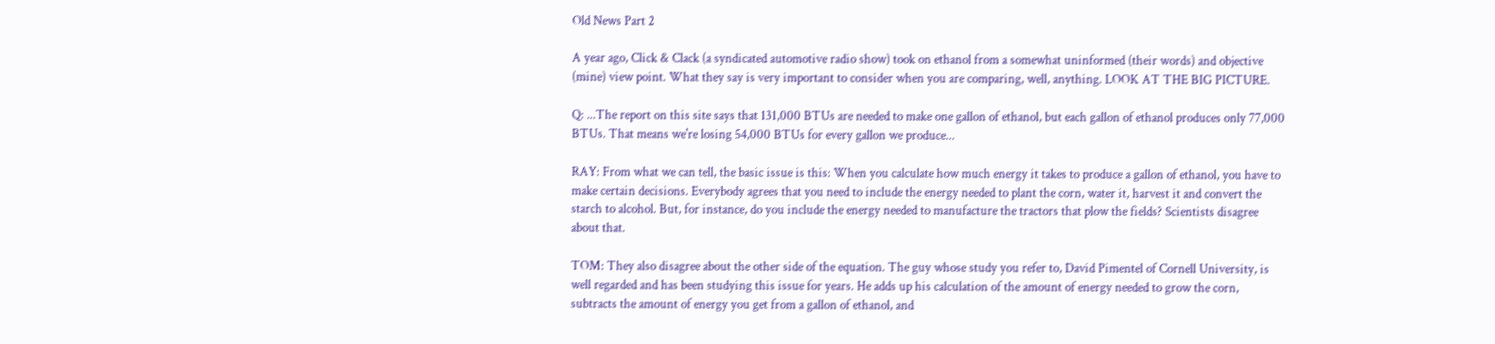Old News Part 2

A year ago, Click & Clack (a syndicated automotive radio show) took on ethanol from a somewhat uninformed (their words) and objective (mine) view point. What they say is very important to consider when you are comparing, well, anything. LOOK AT THE BIG PICTURE.

Q: ...The report on this site says that 131,000 BTUs are needed to make one gallon of ethanol, but each gallon of ethanol produces only 77,000 BTUs. That means we're losing 54,000 BTUs for every gallon we produce...

RAY: From what we can tell, the basic issue is this: When you calculate how much energy it takes to produce a gallon of ethanol, you have to make certain decisions. Everybody agrees that you need to include the energy needed to plant the corn, water it, harvest it and convert the starch to alcohol. But, for instance, do you include the energy needed to manufacture the tractors that plow the fields? Scientists disagree about that.

TOM: They also disagree about the other side of the equation. The guy whose study you refer to, David Pimentel of Cornell University, is well regarded and has been studying this issue for years. He adds up his calculation of the amount of energy needed to grow the corn, subtracts the amount of energy you get from a gallon of ethanol, and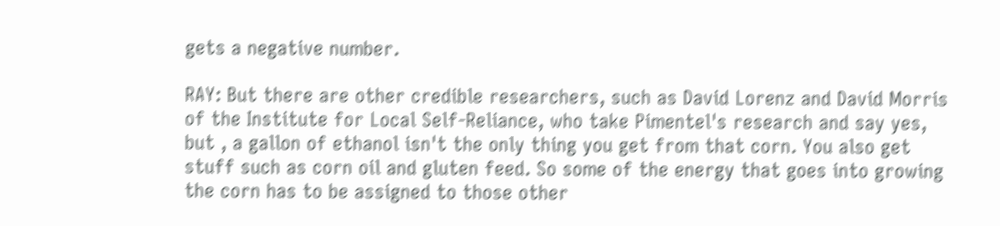gets a negative number.

RAY: But there are other credible researchers, such as David Lorenz and David Morris of the Institute for Local Self-Reliance, who take Pimentel's research and say yes, but , a gallon of ethanol isn't the only thing you get from that corn. You also get stuff such as corn oil and gluten feed. So some of the energy that goes into growing the corn has to be assigned to those other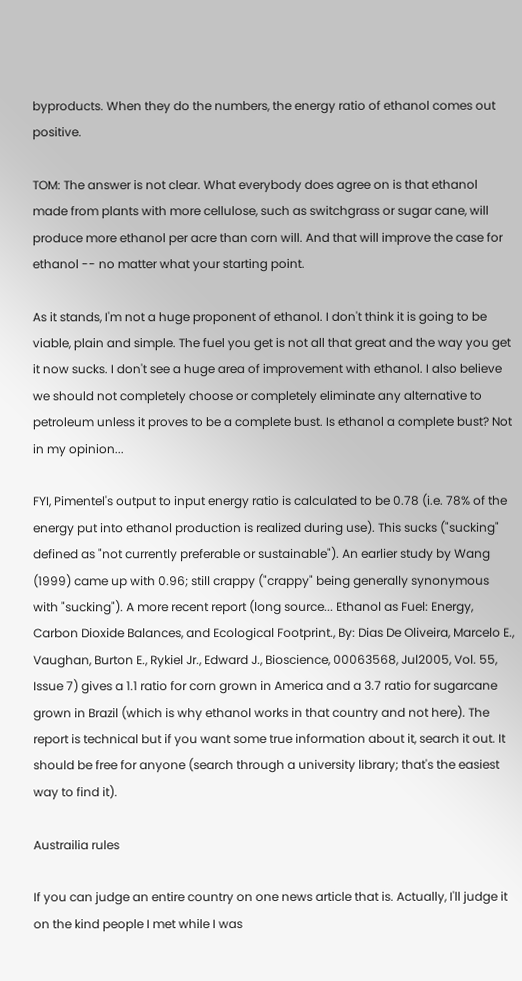byproducts. When they do the numbers, the energy ratio of ethanol comes out positive.

TOM: The answer is not clear. What everybody does agree on is that ethanol made from plants with more cellulose, such as switchgrass or sugar cane, will produce more ethanol per acre than corn will. And that will improve the case for ethanol -- no matter what your starting point.

As it stands, I'm not a huge proponent of ethanol. I don't think it is going to be viable, plain and simple. The fuel you get is not all that great and the way you get it now sucks. I don't see a huge area of improvement with ethanol. I also believe we should not completely choose or completely eliminate any alternative to petroleum unless it proves to be a complete bust. Is ethanol a complete bust? Not in my opinion...

FYI, Pimentel's output to input energy ratio is calculated to be 0.78 (i.e. 78% of the energy put into ethanol production is realized during use). This sucks ("sucking" defined as "not currently preferable or sustainable"). An earlier study by Wang (1999) came up with 0.96; still crappy ("crappy" being generally synonymous with "sucking"). A more recent report (long source... Ethanol as Fuel: Energy, Carbon Dioxide Balances, and Ecological Footprint., By: Dias De Oliveira, Marcelo E., Vaughan, Burton E., Rykiel Jr., Edward J., Bioscience, 00063568, Jul2005, Vol. 55, Issue 7) gives a 1.1 ratio for corn grown in America and a 3.7 ratio for sugarcane grown in Brazil (which is why ethanol works in that country and not here). The report is technical but if you want some true information about it, search it out. It should be free for anyone (search through a university library; that's the easiest way to find it).

Austrailia rules

If you can judge an entire country on one news article that is. Actually, I'll judge it on the kind people I met while I was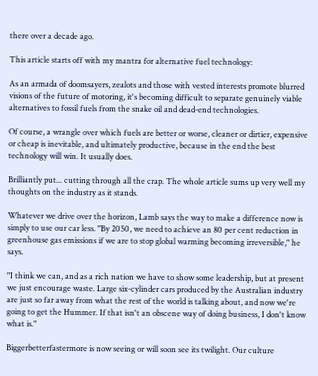there over a decade ago.

This article starts off with my mantra for alternative fuel technology:

As an armada of doomsayers, zealots and those with vested interests promote blurred visions of the future of motoring, it's becoming difficult to separate genuinely viable alternatives to fossil fuels from the snake oil and dead-end technologies.

Of course, a wrangle over which fuels are better or worse, cleaner or dirtier, expensive or cheap is inevitable, and ultimately productive, because in the end the best technology will win. It usually does.

Brilliantly put... cutting through all the crap. The whole article sums up very well my thoughts on the industry as it stands.

Whatever we drive over the horizon, Lamb says the way to make a difference now is simply to use our car less. "By 2050, we need to achieve an 80 per cent reduction in greenhouse gas emissions if we are to stop global warming becoming irreversible," he says.

"I think we can, and as a rich nation we have to show some leadership, but at present we just encourage waste. Large six-cylinder cars produced by the Australian industry are just so far away from what the rest of the world is talking about, and now we're going to get the Hummer. If that isn't an obscene way of doing business, I don't know what is."

Biggerbetterfastermore is now seeing or will soon see its twilight. Our culture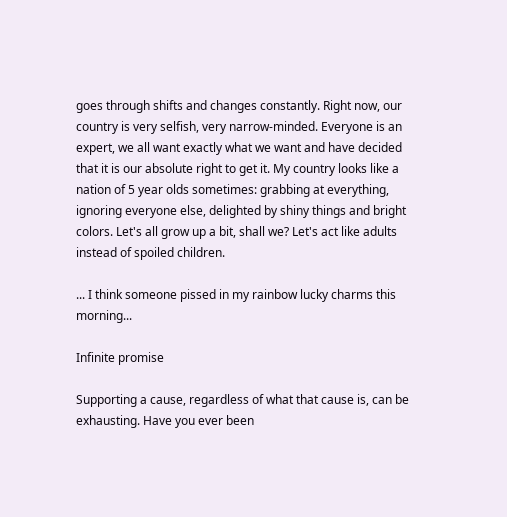goes through shifts and changes constantly. Right now, our country is very selfish, very narrow-minded. Everyone is an expert, we all want exactly what we want and have decided that it is our absolute right to get it. My country looks like a nation of 5 year olds sometimes: grabbing at everything, ignoring everyone else, delighted by shiny things and bright colors. Let's all grow up a bit, shall we? Let's act like adults instead of spoiled children.

... I think someone pissed in my rainbow lucky charms this morning...

Infinite promise

Supporting a cause, regardless of what that cause is, can be exhausting. Have you ever been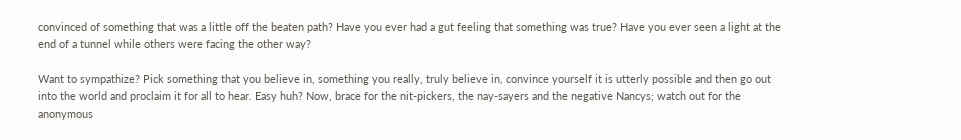convinced of something that was a little off the beaten path? Have you ever had a gut feeling that something was true? Have you ever seen a light at the end of a tunnel while others were facing the other way?

Want to sympathize? Pick something that you believe in, something you really, truly believe in, convince yourself it is utterly possible and then go out into the world and proclaim it for all to hear. Easy huh? Now, brace for the nit-pickers, the nay-sayers and the negative Nancys; watch out for the anonymous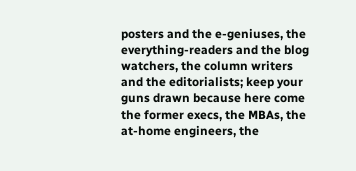posters and the e-geniuses, the everything-readers and the blog watchers, the column writers and the editorialists; keep your guns drawn because here come the former execs, the MBAs, the at-home engineers, the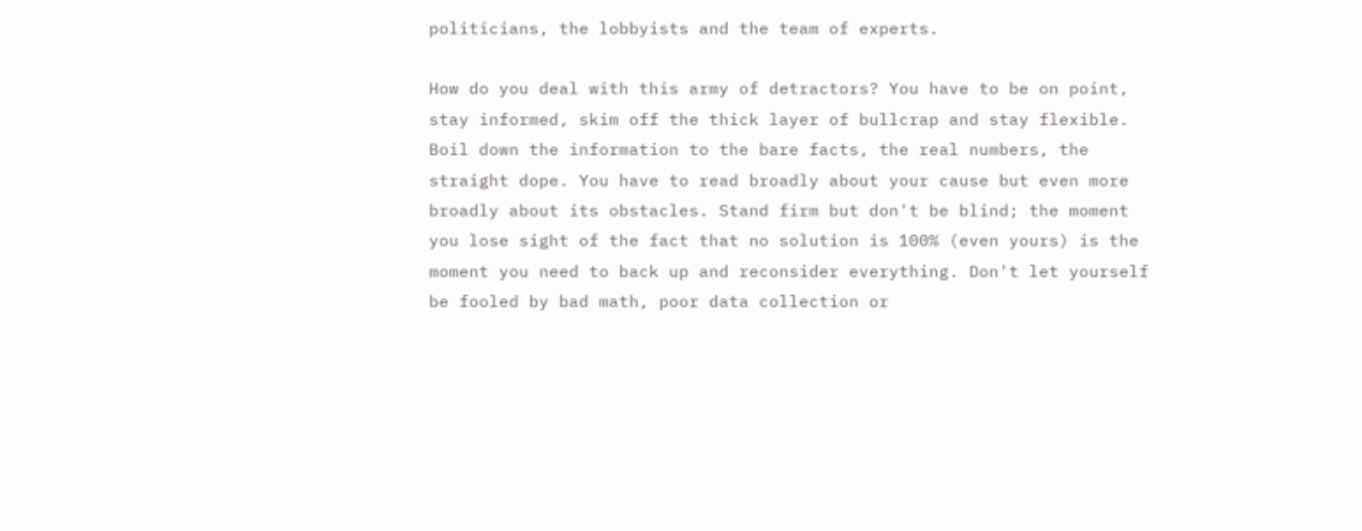politicians, the lobbyists and the team of experts.

How do you deal with this army of detractors? You have to be on point, stay informed, skim off the thick layer of bullcrap and stay flexible. Boil down the information to the bare facts, the real numbers, the straight dope. You have to read broadly about your cause but even more broadly about its obstacles. Stand firm but don't be blind; the moment you lose sight of the fact that no solution is 100% (even yours) is the moment you need to back up and reconsider everything. Don't let yourself be fooled by bad math, poor data collection or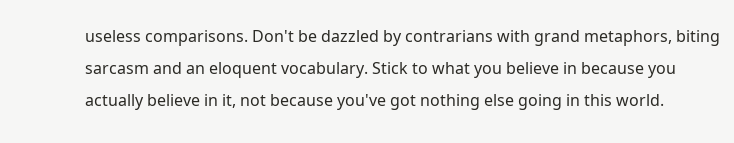useless comparisons. Don't be dazzled by contrarians with grand metaphors, biting sarcasm and an eloquent vocabulary. Stick to what you believe in because you actually believe in it, not because you've got nothing else going in this world.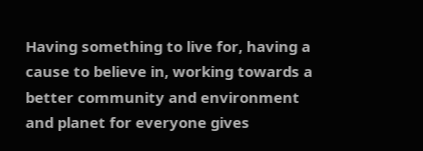Having something to live for, having a cause to believe in, working towards a better community and environment and planet for everyone gives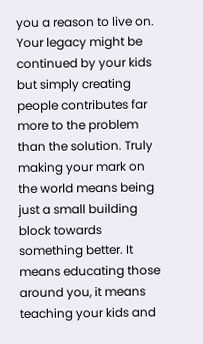you a reason to live on. Your legacy might be continued by your kids but simply creating people contributes far more to the problem than the solution. Truly making your mark on the world means being just a small building block towards something better. It means educating those around you, it means teaching your kids and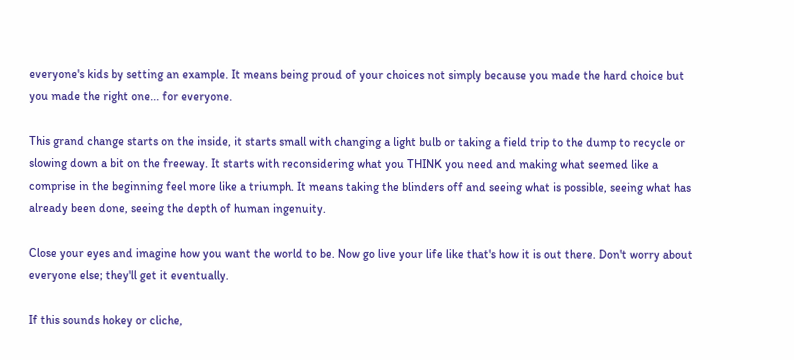everyone's kids by setting an example. It means being proud of your choices not simply because you made the hard choice but you made the right one... for everyone.

This grand change starts on the inside, it starts small with changing a light bulb or taking a field trip to the dump to recycle or slowing down a bit on the freeway. It starts with reconsidering what you THINK you need and making what seemed like a comprise in the beginning feel more like a triumph. It means taking the blinders off and seeing what is possible, seeing what has already been done, seeing the depth of human ingenuity.

Close your eyes and imagine how you want the world to be. Now go live your life like that's how it is out there. Don't worry about everyone else; they'll get it eventually.

If this sounds hokey or cliche,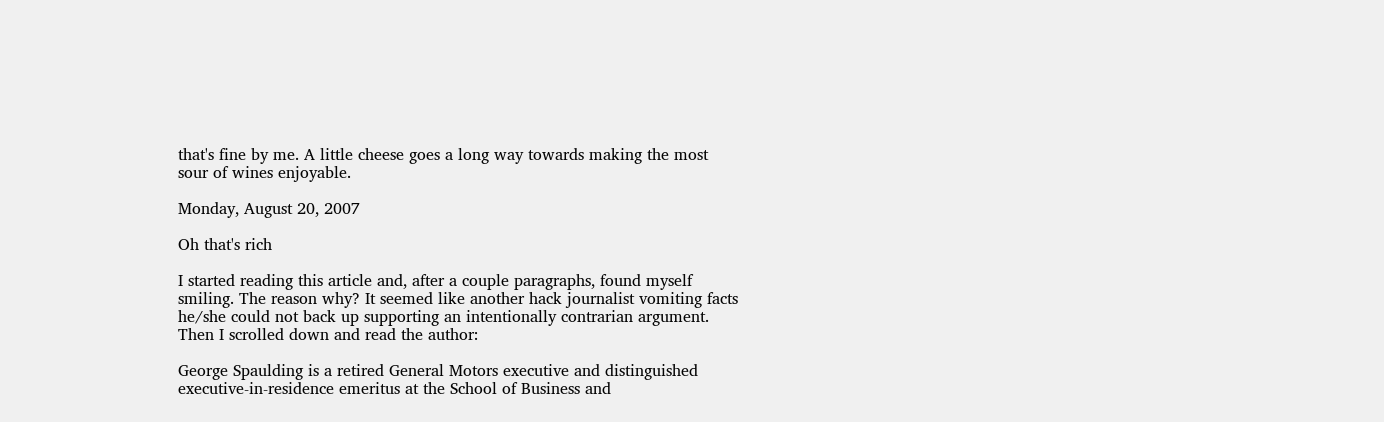that's fine by me. A little cheese goes a long way towards making the most sour of wines enjoyable.

Monday, August 20, 2007

Oh that's rich

I started reading this article and, after a couple paragraphs, found myself smiling. The reason why? It seemed like another hack journalist vomiting facts he/she could not back up supporting an intentionally contrarian argument. Then I scrolled down and read the author:

George Spaulding is a retired General Motors executive and distinguished executive-in-residence emeritus at the School of Business and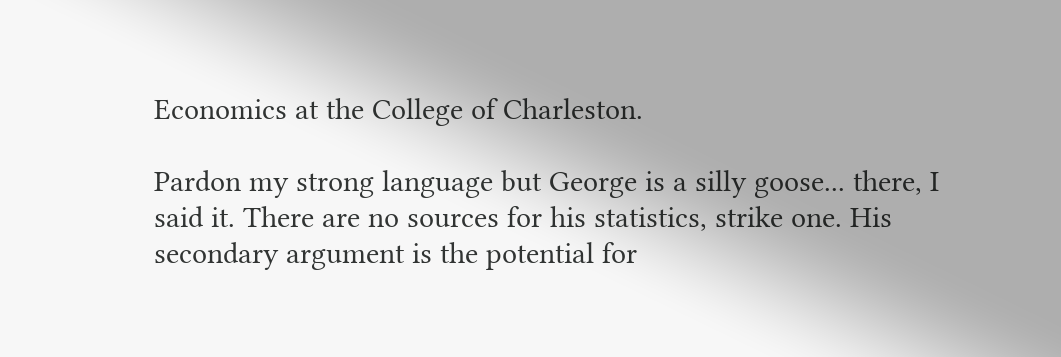Economics at the College of Charleston.

Pardon my strong language but George is a silly goose... there, I said it. There are no sources for his statistics, strike one. His secondary argument is the potential for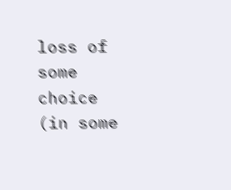loss of some choice (in some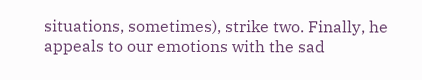situations, sometimes), strike two. Finally, he appeals to our emotions with the sad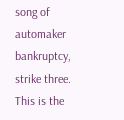song of automaker bankruptcy, strike three. This is the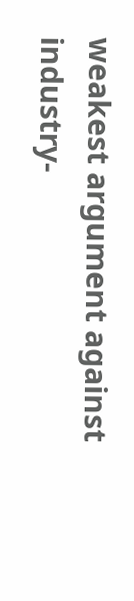weakest argument against industry-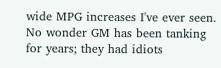wide MPG increases I've ever seen. No wonder GM has been tanking for years; they had idiots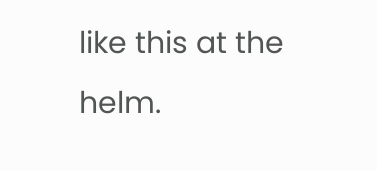like this at the helm.